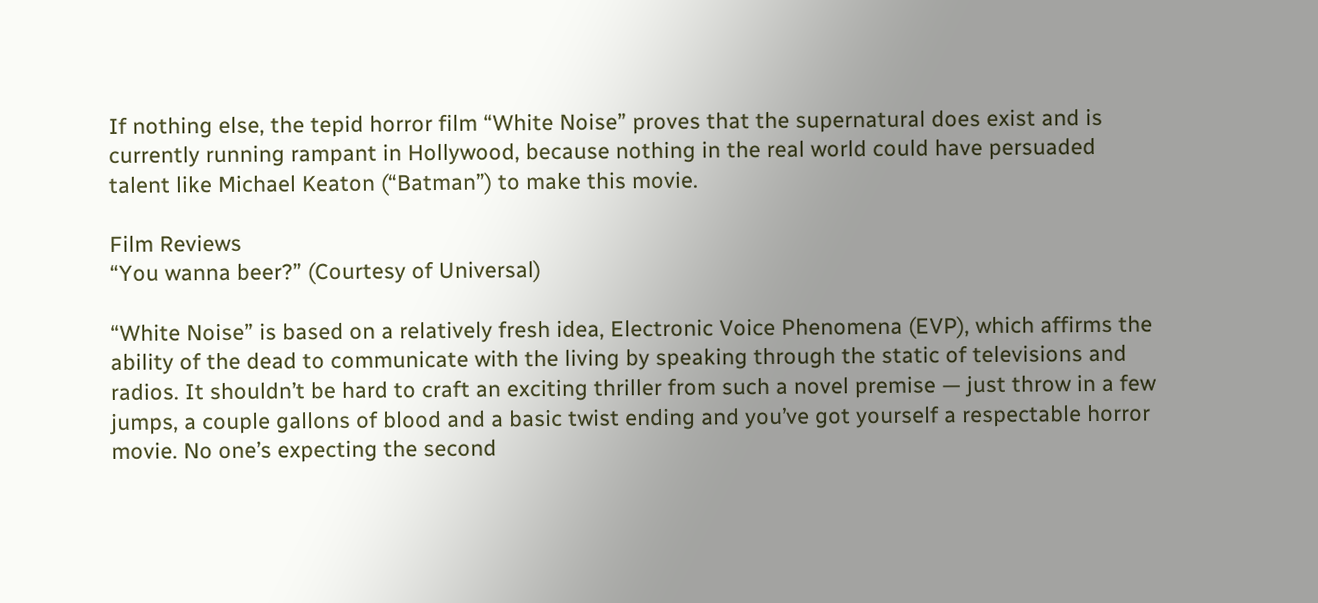If nothing else, the tepid horror film “White Noise” proves that the supernatural does exist and is currently running rampant in Hollywood, because nothing in the real world could have persuaded talent like Michael Keaton (“Batman”) to make this movie.

Film Reviews
“You wanna beer?” (Courtesy of Universal)

“White Noise” is based on a relatively fresh idea, Electronic Voice Phenomena (EVP), which affirms the ability of the dead to communicate with the living by speaking through the static of televisions and radios. It shouldn’t be hard to craft an exciting thriller from such a novel premise — just throw in a few jumps, a couple gallons of blood and a basic twist ending and you’ve got yourself a respectable horror movie. No one’s expecting the second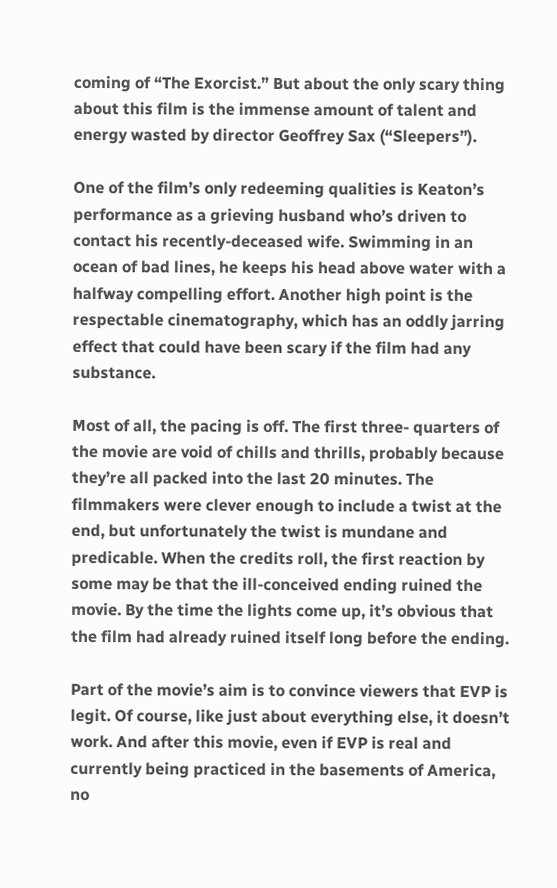coming of “The Exorcist.” But about the only scary thing about this film is the immense amount of talent and energy wasted by director Geoffrey Sax (“Sleepers”).

One of the film’s only redeeming qualities is Keaton’s performance as a grieving husband who’s driven to contact his recently-deceased wife. Swimming in an ocean of bad lines, he keeps his head above water with a halfway compelling effort. Another high point is the respectable cinematography, which has an oddly jarring effect that could have been scary if the film had any substance.

Most of all, the pacing is off. The first three- quarters of the movie are void of chills and thrills, probably because they’re all packed into the last 20 minutes. The filmmakers were clever enough to include a twist at the end, but unfortunately the twist is mundane and predicable. When the credits roll, the first reaction by some may be that the ill-conceived ending ruined the movie. By the time the lights come up, it’s obvious that the film had already ruined itself long before the ending.

Part of the movie’s aim is to convince viewers that EVP is legit. Of course, like just about everything else, it doesn’t work. And after this movie, even if EVP is real and currently being practiced in the basements of America, no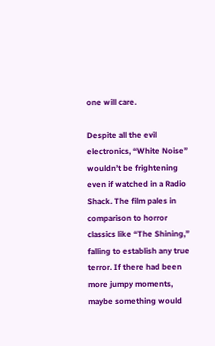one will care.

Despite all the evil electronics, “White Noise” wouldn’t be frightening even if watched in a Radio Shack. The film pales in comparison to horror classics like “The Shining,” falling to establish any true terror. If there had been more jumpy moments, maybe something would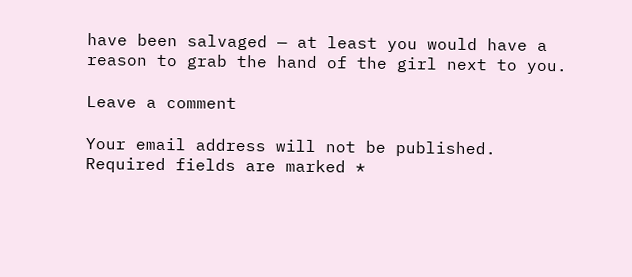have been salvaged — at least you would have a reason to grab the hand of the girl next to you.

Leave a comment

Your email address will not be published. Required fields are marked *